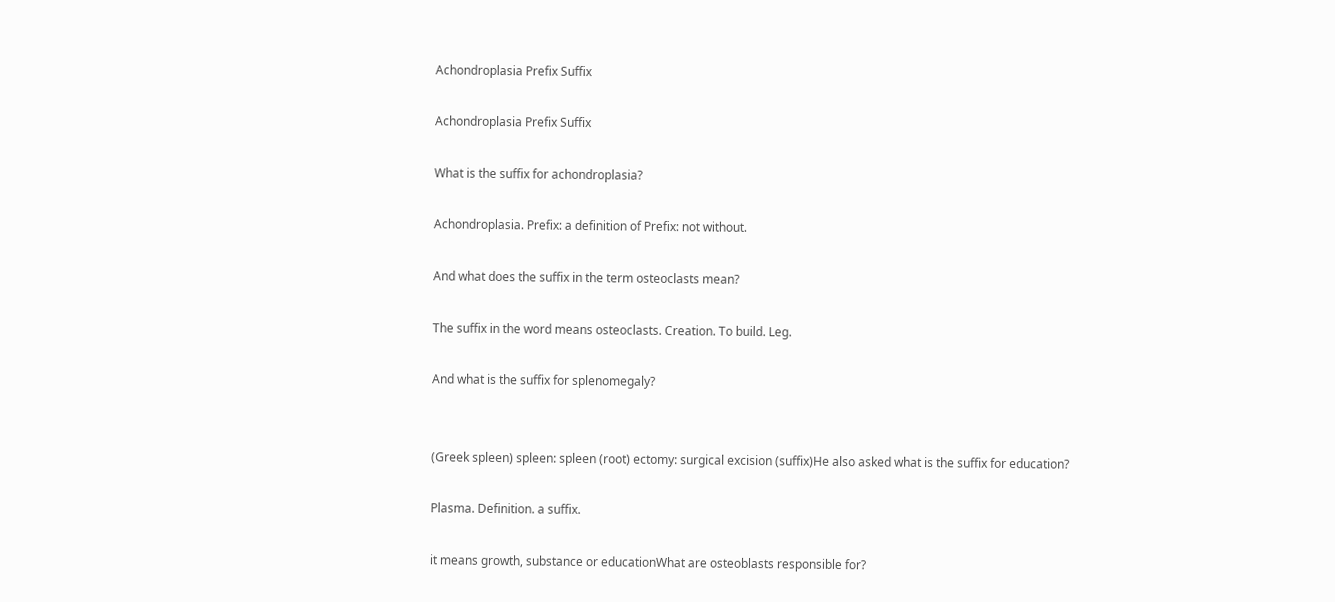Achondroplasia Prefix Suffix

Achondroplasia Prefix Suffix

What is the suffix for achondroplasia?

Achondroplasia. Prefix: a definition of Prefix: not without.

And what does the suffix in the term osteoclasts mean?

The suffix in the word means osteoclasts. Creation. To build. Leg.

And what is the suffix for splenomegaly?


(Greek spleen) spleen: spleen (root) ectomy: surgical excision (suffix)He also asked what is the suffix for education?

Plasma. Definition. a suffix.

it means growth, substance or educationWhat are osteoblasts responsible for?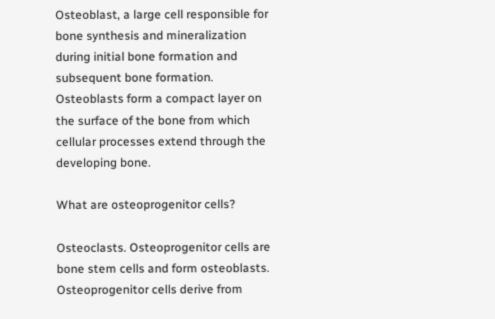Osteoblast, a large cell responsible for bone synthesis and mineralization during initial bone formation and subsequent bone formation. Osteoblasts form a compact layer on the surface of the bone from which cellular processes extend through the developing bone.

What are osteoprogenitor cells?

Osteoclasts. Osteoprogenitor cells are bone stem cells and form osteoblasts. Osteoprogenitor cells derive from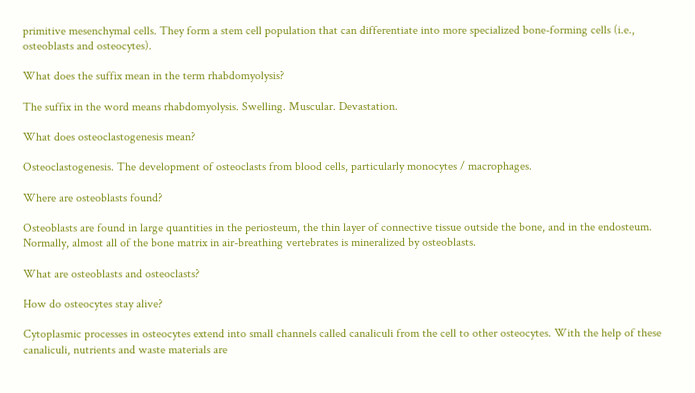primitive mesenchymal cells. They form a stem cell population that can differentiate into more specialized bone-forming cells (i.e., osteoblasts and osteocytes).

What does the suffix mean in the term rhabdomyolysis?

The suffix in the word means rhabdomyolysis. Swelling. Muscular. Devastation.

What does osteoclastogenesis mean?

Osteoclastogenesis. The development of osteoclasts from blood cells, particularly monocytes / macrophages.

Where are osteoblasts found?

Osteoblasts are found in large quantities in the periosteum, the thin layer of connective tissue outside the bone, and in the endosteum. Normally, almost all of the bone matrix in air-breathing vertebrates is mineralized by osteoblasts.

What are osteoblasts and osteoclasts?

How do osteocytes stay alive?

Cytoplasmic processes in osteocytes extend into small channels called canaliculi from the cell to other osteocytes. With the help of these canaliculi, nutrients and waste materials are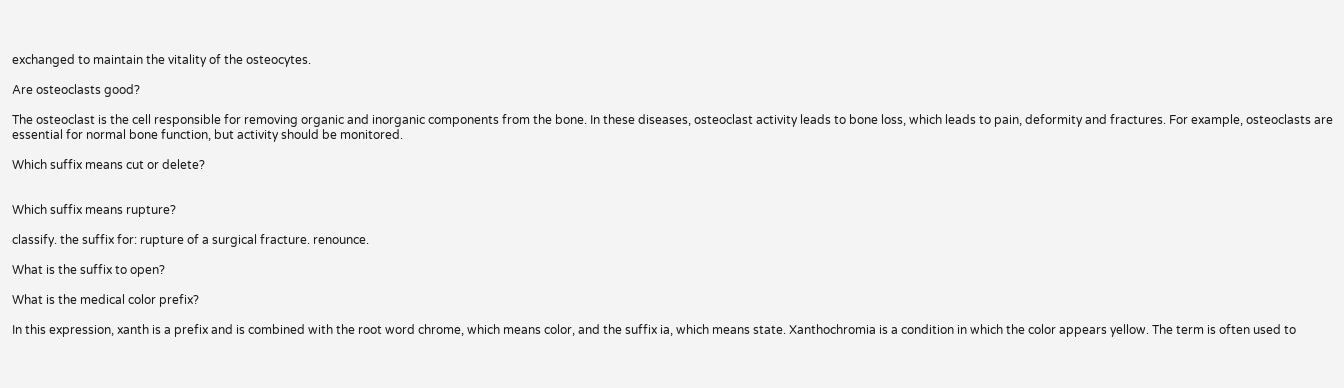exchanged to maintain the vitality of the osteocytes.

Are osteoclasts good?

The osteoclast is the cell responsible for removing organic and inorganic components from the bone. In these diseases, osteoclast activity leads to bone loss, which leads to pain, deformity and fractures. For example, osteoclasts are essential for normal bone function, but activity should be monitored.

Which suffix means cut or delete?


Which suffix means rupture?

classify. the suffix for: rupture of a surgical fracture. renounce.

What is the suffix to open?

What is the medical color prefix?

In this expression, xanth is a prefix and is combined with the root word chrome, which means color, and the suffix ia, which means state. Xanthochromia is a condition in which the color appears yellow. The term is often used to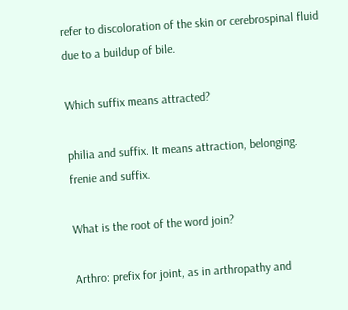refer to discoloration of the skin or cerebrospinal fluid due to a buildup of bile.

Which suffix means attracted?

philia and suffix. It means attraction, belonging. frenie and suffix.

What is the root of the word join?

Arthro: prefix for joint, as in arthropathy and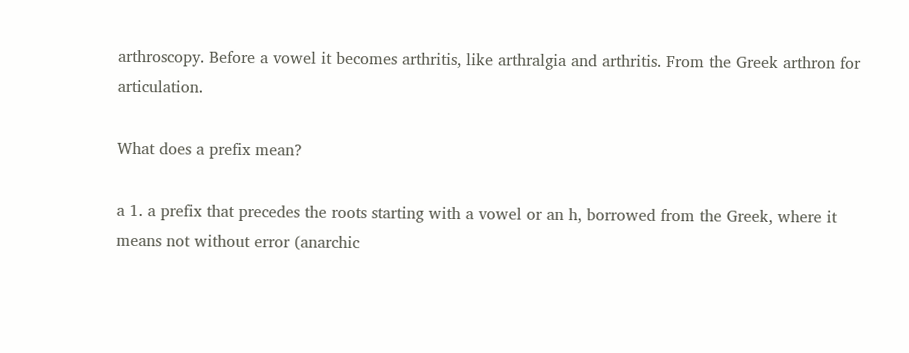arthroscopy. Before a vowel it becomes arthritis, like arthralgia and arthritis. From the Greek arthron for articulation.

What does a prefix mean?

a 1. a prefix that precedes the roots starting with a vowel or an h, borrowed from the Greek, where it means not without error (anarchic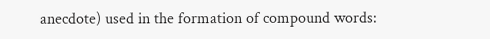anecdote) used in the formation of compound words: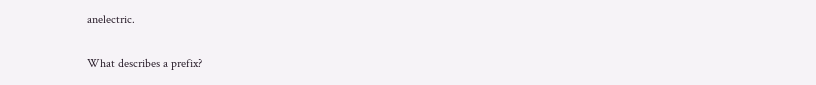anelectric.

What describes a prefix?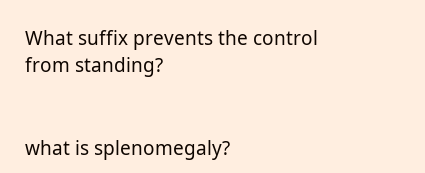What suffix prevents the control from standing?


what is splenomegaly?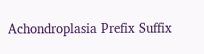Achondroplasia Prefix Suffix